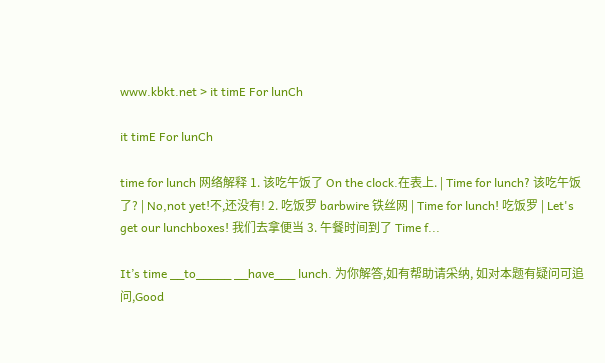www.kbkt.net > it timE For lunCh

it timE For lunCh

time for lunch 网络解释 1. 该吃午饭了 On the clock.在表上. | Time for lunch? 该吃午饭了? | No,not yet!不,还没有! 2. 吃饭罗 barbwire 铁丝网 | Time for lunch! 吃饭罗 | Let's get our lunchboxes! 我们去拿便当 3. 午餐时间到了 Time f...

It’s time __to_____ __have___ lunch. 为你解答,如有帮助请采纳, 如对本题有疑问可追问,Good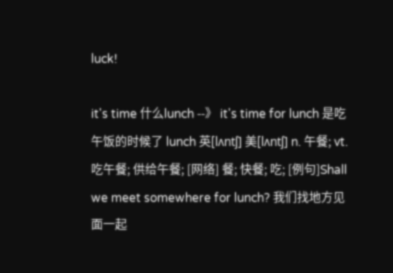luck!

it's time 什么lunch --》 it's time for lunch 是吃午饭的时候了 lunch 英[lʌntʃ] 美[lʌntʃ] n. 午餐; vt. 吃午餐; 供给午餐; [网络] 餐; 快餐; 吃; [例句]Shall we meet somewhere for lunch? 我们找地方见面一起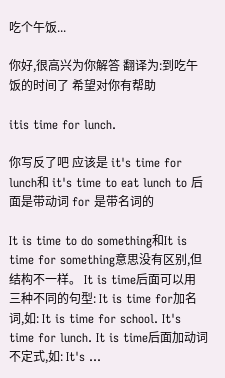吃个午饭...

你好,很高兴为你解答 翻译为:到吃午饭的时间了 希望对你有帮助

itis time for lunch.

你写反了吧 应该是 it's time for lunch和 it's time to eat lunch to 后面是带动词 for 是带名词的

It is time to do something和It is time for something意思没有区别,但结构不一样。 It is time后面可以用三种不同的句型: It is time for加名词,如: It is time for school. It's time for lunch. It is time后面加动词不定式,如: It's ...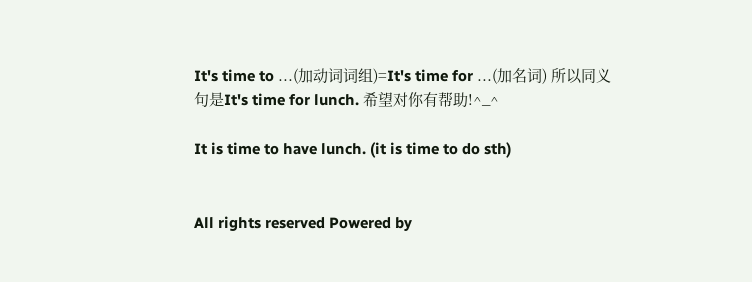It's time to ...(加动词词组)=It's time for ...(加名词) 所以同义句是It's time for lunch. 希望对你有帮助!^_^

It is time to have lunch. (it is time to do sth)


All rights reserved Powered by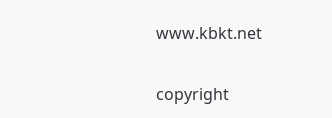www.kbkt.net

copyright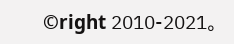©right 2010-2021。